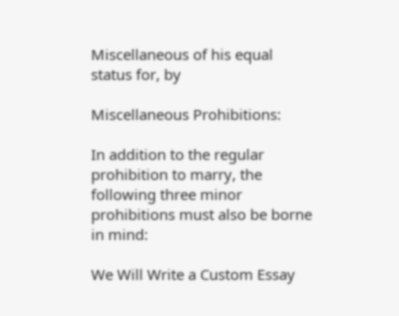Miscellaneous of his equal status for, by

Miscellaneous Prohibitions:

In addition to the regular prohibition to marry, the following three minor prohibitions must also be borne in mind:

We Will Write a Custom Essay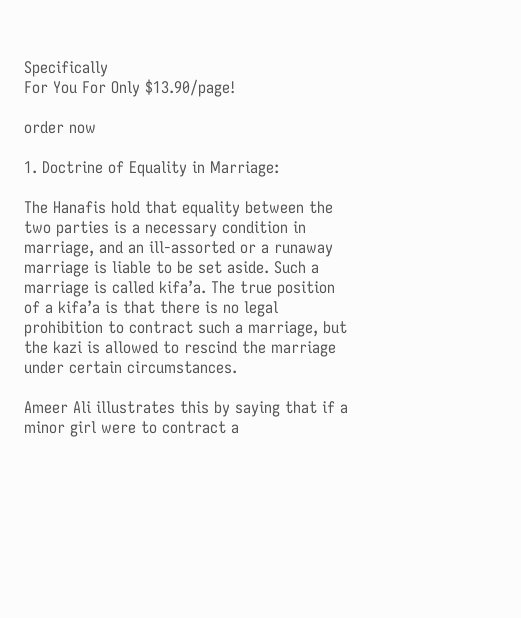Specifically
For You For Only $13.90/page!

order now

1. Doctrine of Equality in Marriage:

The Hanafis hold that equality between the two parties is a necessary condition in marriage, and an ill-assorted or a runaway marriage is liable to be set aside. Such a marriage is called kifa’a. The true position of a kifa’a is that there is no legal prohibition to contract such a marriage, but the kazi is allowed to rescind the marriage under certain circumstances.

Ameer Ali illustrates this by saying that if a minor girl were to contract a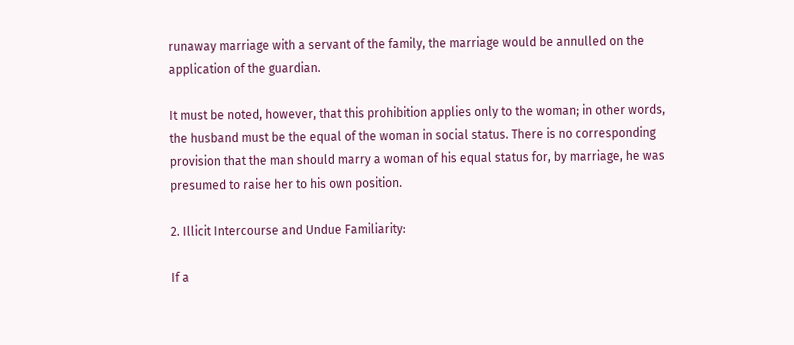runaway marriage with a servant of the family, the marriage would be annulled on the application of the guardian.

It must be noted, however, that this prohibition applies only to the woman; in other words, the husband must be the equal of the woman in social status. There is no corresponding provision that the man should marry a woman of his equal status for, by marriage, he was presumed to raise her to his own position.

2. Illicit Intercourse and Undue Familiarity:

If a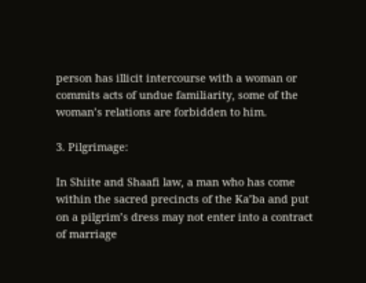person has illicit intercourse with a woman or commits acts of undue familiarity, some of the woman’s relations are forbidden to him.

3. Pilgrimage:

In Shiite and Shaafi law, a man who has come within the sacred precincts of the Ka’ba and put on a pilgrim’s dress may not enter into a contract of marriage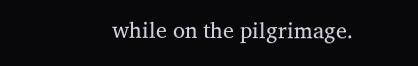while on the pilgrimage.